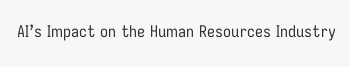AI’s Impact on the Human Resources Industry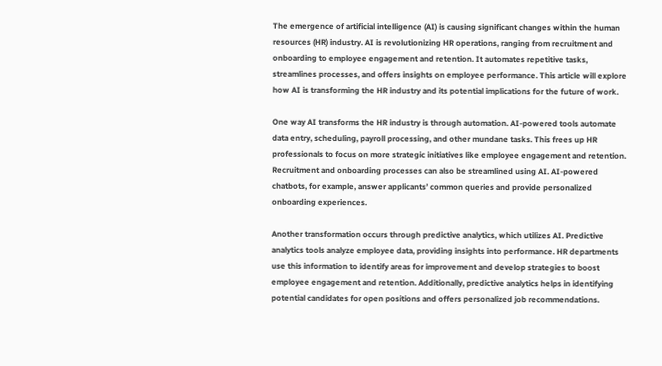The emergence of artificial intelligence (AI) is causing significant changes within the human resources (HR) industry. AI is revolutionizing HR operations, ranging from recruitment and onboarding to employee engagement and retention. It automates repetitive tasks, streamlines processes, and offers insights on employee performance. This article will explore how AI is transforming the HR industry and its potential implications for the future of work.

One way AI transforms the HR industry is through automation. AI-powered tools automate data entry, scheduling, payroll processing, and other mundane tasks. This frees up HR professionals to focus on more strategic initiatives like employee engagement and retention. Recruitment and onboarding processes can also be streamlined using AI. AI-powered chatbots, for example, answer applicants’ common queries and provide personalized onboarding experiences.

Another transformation occurs through predictive analytics, which utilizes AI. Predictive analytics tools analyze employee data, providing insights into performance. HR departments use this information to identify areas for improvement and develop strategies to boost employee engagement and retention. Additionally, predictive analytics helps in identifying potential candidates for open positions and offers personalized job recommendations.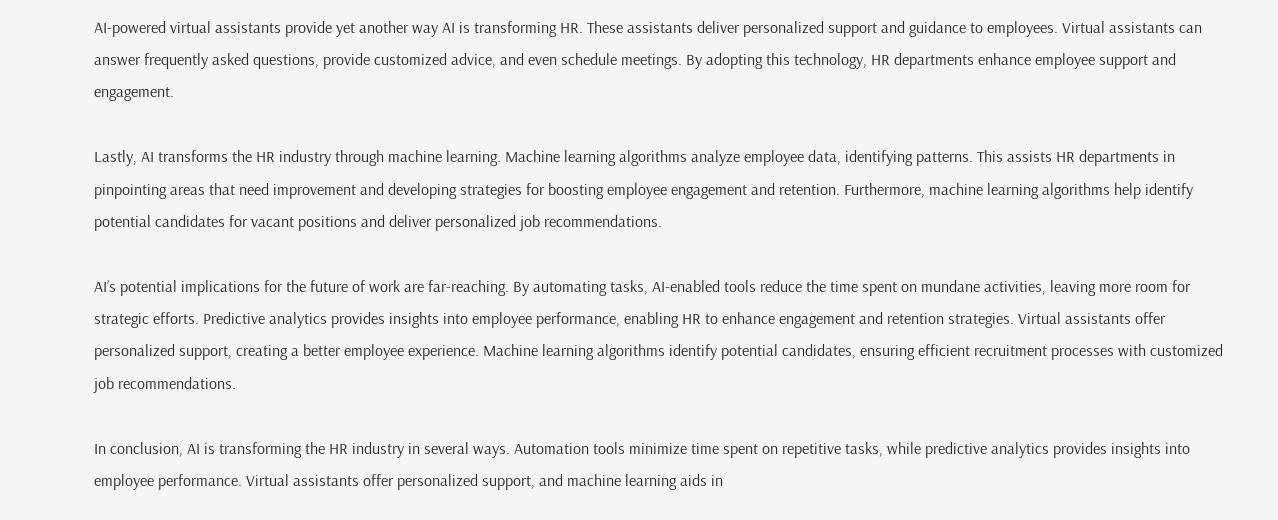AI-powered virtual assistants provide yet another way AI is transforming HR. These assistants deliver personalized support and guidance to employees. Virtual assistants can answer frequently asked questions, provide customized advice, and even schedule meetings. By adopting this technology, HR departments enhance employee support and engagement.

Lastly, AI transforms the HR industry through machine learning. Machine learning algorithms analyze employee data, identifying patterns. This assists HR departments in pinpointing areas that need improvement and developing strategies for boosting employee engagement and retention. Furthermore, machine learning algorithms help identify potential candidates for vacant positions and deliver personalized job recommendations.

AI’s potential implications for the future of work are far-reaching. By automating tasks, AI-enabled tools reduce the time spent on mundane activities, leaving more room for strategic efforts. Predictive analytics provides insights into employee performance, enabling HR to enhance engagement and retention strategies. Virtual assistants offer personalized support, creating a better employee experience. Machine learning algorithms identify potential candidates, ensuring efficient recruitment processes with customized job recommendations.

In conclusion, AI is transforming the HR industry in several ways. Automation tools minimize time spent on repetitive tasks, while predictive analytics provides insights into employee performance. Virtual assistants offer personalized support, and machine learning aids in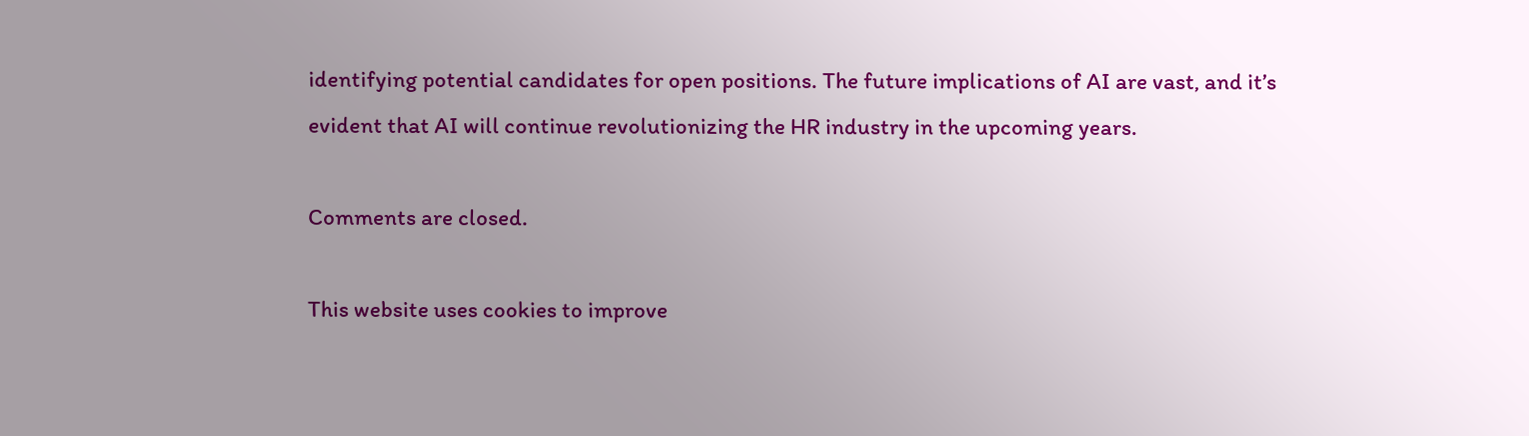identifying potential candidates for open positions. The future implications of AI are vast, and it’s evident that AI will continue revolutionizing the HR industry in the upcoming years.

Comments are closed.

This website uses cookies to improve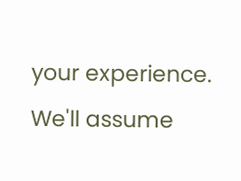your experience. We'll assume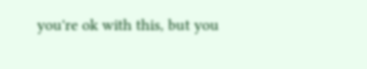you're ok with this, but you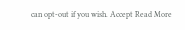can opt-out if you wish. Accept Read More